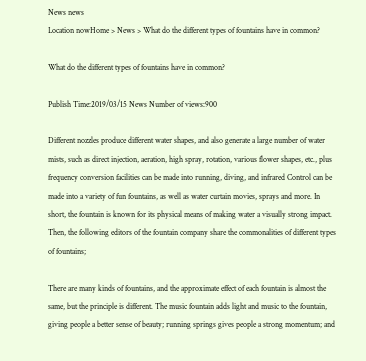News news
Location nowHome > News > What do the different types of fountains have in common?

What do the different types of fountains have in common?

Publish Time:2019/03/15 News Number of views:900

Different nozzles produce different water shapes, and also generate a large number of water mists, such as direct injection, aeration, high spray, rotation, various flower shapes, etc., plus frequency conversion facilities can be made into running, diving, and infrared Control can be made into a variety of fun fountains, as well as water curtain movies, sprays and more. In short, the fountain is known for its physical means of making water a visually strong impact. Then, the following editors of the fountain company share the commonalities of different types of fountains;

There are many kinds of fountains, and the approximate effect of each fountain is almost the same, but the principle is different. The music fountain adds light and music to the fountain, giving people a better sense of beauty; running springs gives people a strong momentum; and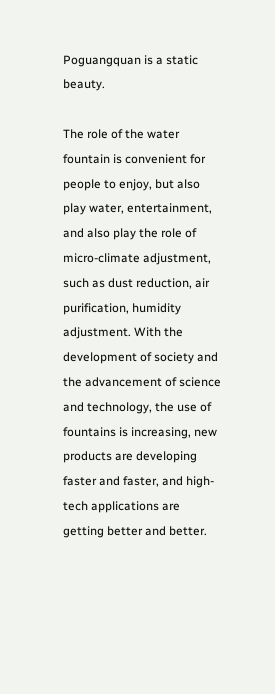Poguangquan is a static beauty.

The role of the water fountain is convenient for people to enjoy, but also play water, entertainment, and also play the role of micro-climate adjustment, such as dust reduction, air purification, humidity adjustment. With the development of society and the advancement of science and technology, the use of fountains is increasing, new products are developing faster and faster, and high-tech applications are getting better and better.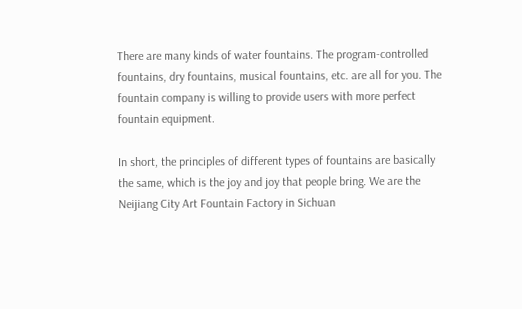There are many kinds of water fountains. The program-controlled fountains, dry fountains, musical fountains, etc. are all for you. The fountain company is willing to provide users with more perfect fountain equipment.

In short, the principles of different types of fountains are basically the same, which is the joy and joy that people bring. We are the Neijiang City Art Fountain Factory in Sichuan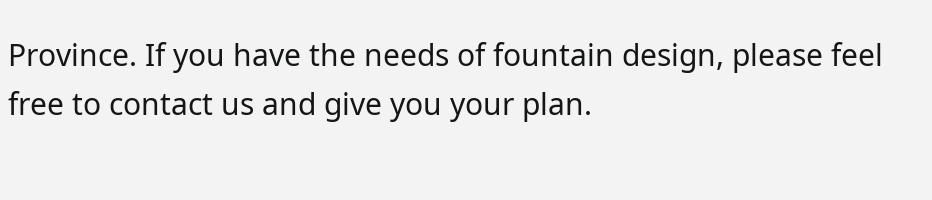Province. If you have the needs of fountain design, please feel free to contact us and give you your plan.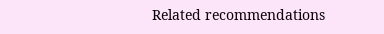Related recommendations